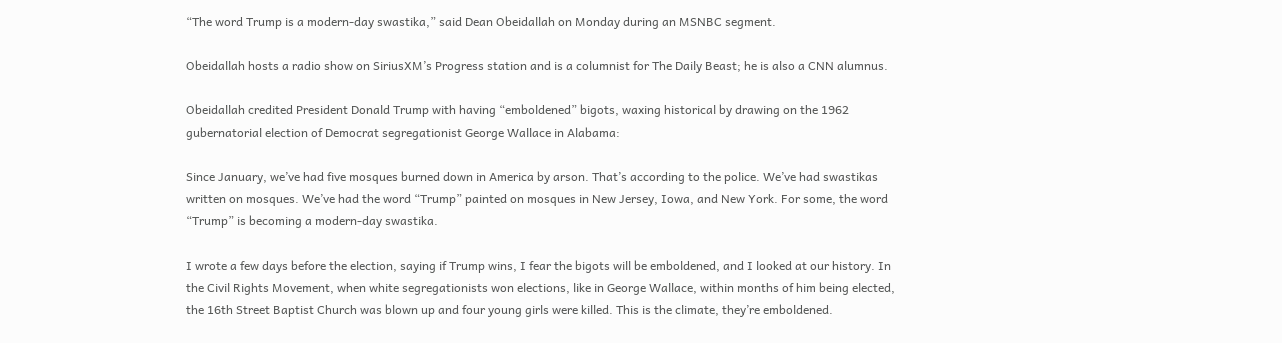“The word Trump is a modern-day swastika,” said Dean Obeidallah on Monday during an MSNBC segment.

Obeidallah hosts a radio show on SiriusXM’s Progress station and is a columnist for The Daily Beast; he is also a CNN alumnus.

Obeidallah credited President Donald Trump with having “emboldened” bigots, waxing historical by drawing on the 1962 gubernatorial election of Democrat segregationist George Wallace in Alabama:

Since January, we’ve had five mosques burned down in America by arson. That’s according to the police. We’ve had swastikas written on mosques. We’ve had the word “Trump” painted on mosques in New Jersey, Iowa, and New York. For some, the word “Trump” is becoming a modern-day swastika.

I wrote a few days before the election, saying if Trump wins, I fear the bigots will be emboldened, and I looked at our history. In the Civil Rights Movement, when white segregationists won elections, like in George Wallace, within months of him being elected, the 16th Street Baptist Church was blown up and four young girls were killed. This is the climate, they’re emboldened.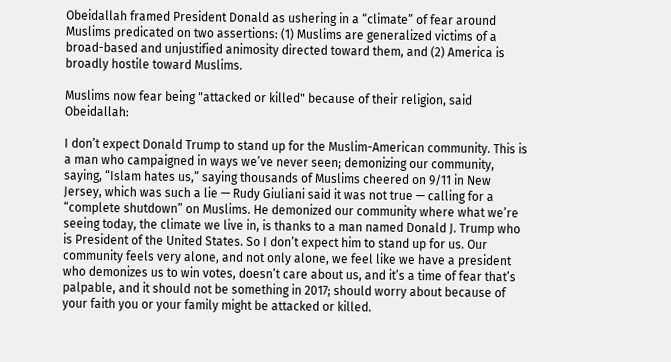Obeidallah framed President Donald as ushering in a “climate” of fear around Muslims predicated on two assertions: (1) Muslims are generalized victims of a broad-based and unjustified animosity directed toward them, and (2) America is broadly hostile toward Muslims.

Muslims now fear being "attacked or killed" because of their religion, said Obeidallah:

I don’t expect Donald Trump to stand up for the Muslim-American community. This is a man who campaigned in ways we’ve never seen; demonizing our community, saying, “Islam hates us,” saying thousands of Muslims cheered on 9/11 in New Jersey, which was such a lie — Rudy Giuliani said it was not true — calling for a “complete shutdown” on Muslims. He demonized our community where what we’re seeing today, the climate we live in, is thanks to a man named Donald J. Trump who is President of the United States. So I don’t expect him to stand up for us. Our community feels very alone, and not only alone, we feel like we have a president who demonizes us to win votes, doesn’t care about us, and it’s a time of fear that’s palpable, and it should not be something in 2017; should worry about because of your faith you or your family might be attacked or killed.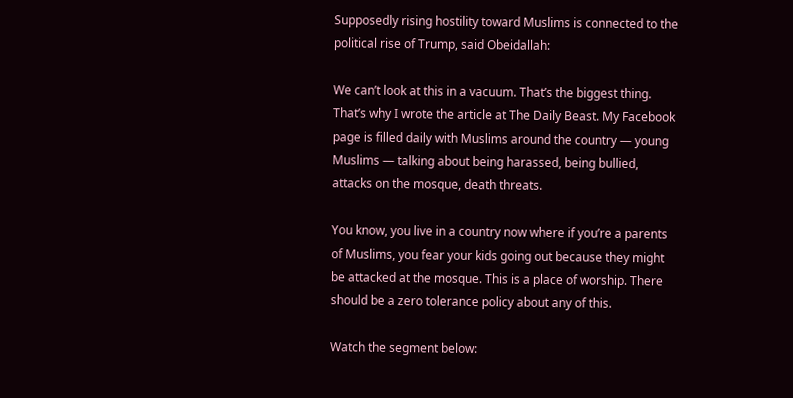Supposedly rising hostility toward Muslims is connected to the political rise of Trump, said Obeidallah:

We can’t look at this in a vacuum. That’s the biggest thing. That’s why I wrote the article at The Daily Beast. My Facebook page is filled daily with Muslims around the country — young Muslims — talking about being harassed, being bullied, attacks on the mosque, death threats.

You know, you live in a country now where if you’re a parents of Muslims, you fear your kids going out because they might be attacked at the mosque. This is a place of worship. There should be a zero tolerance policy about any of this.

Watch the segment below: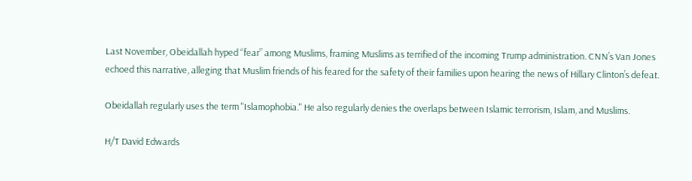Last November, Obeidallah hyped “fear” among Muslims, framing Muslims as terrified of the incoming Trump administration. CNN’s Van Jones echoed this narrative, alleging that Muslim friends of his feared for the safety of their families upon hearing the news of Hillary Clinton’s defeat.

Obeidallah regularly uses the term "Islamophobia." He also regularly denies the overlaps between Islamic terrorism, Islam, and Muslims.

H/T David Edwards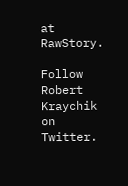at RawStory.

Follow Robert Kraychik on Twitter.